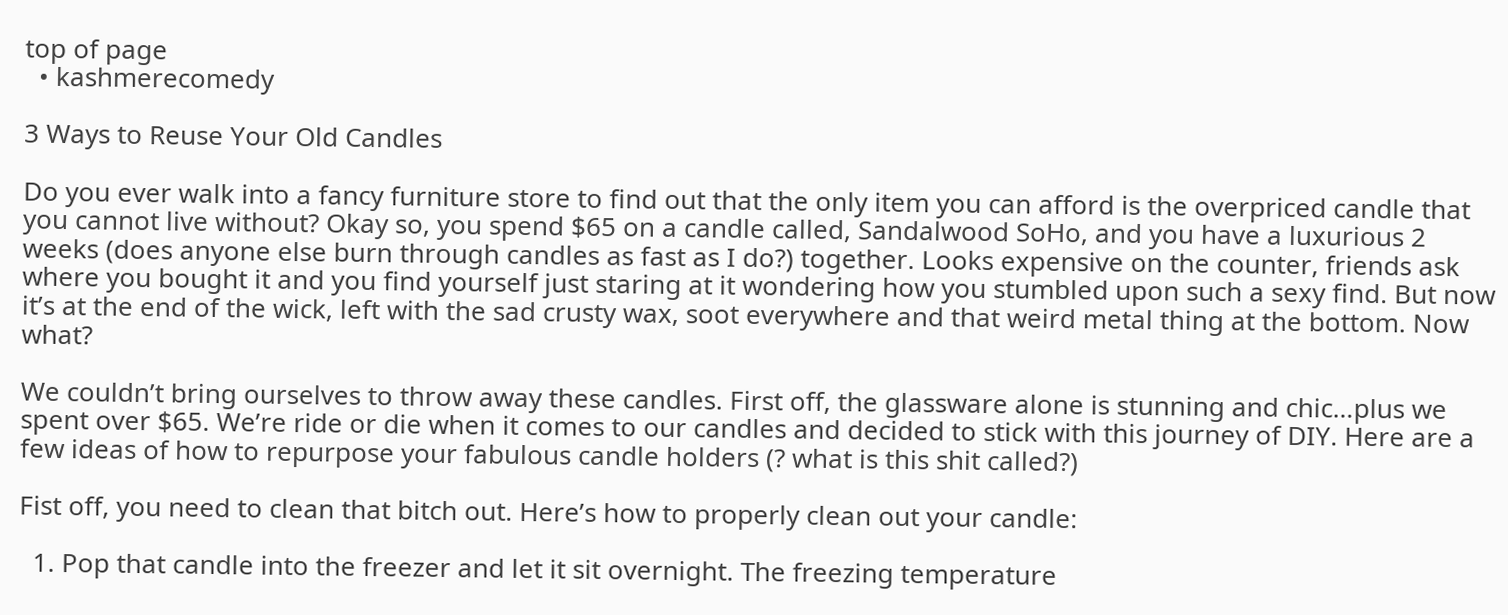top of page
  • kashmerecomedy

3 Ways to Reuse Your Old Candles

Do you ever walk into a fancy furniture store to find out that the only item you can afford is the overpriced candle that you cannot live without? Okay so, you spend $65 on a candle called, Sandalwood SoHo, and you have a luxurious 2 weeks (does anyone else burn through candles as fast as I do?) together. Looks expensive on the counter, friends ask where you bought it and you find yourself just staring at it wondering how you stumbled upon such a sexy find. But now it’s at the end of the wick, left with the sad crusty wax, soot everywhere and that weird metal thing at the bottom. Now what?

We couldn’t bring ourselves to throw away these candles. First off, the glassware alone is stunning and chic…plus we spent over $65. We’re ride or die when it comes to our candles and decided to stick with this journey of DIY. Here are a few ideas of how to repurpose your fabulous candle holders (? what is this shit called?)

Fist off, you need to clean that bitch out. Here’s how to properly clean out your candle:

  1. Pop that candle into the freezer and let it sit overnight. The freezing temperature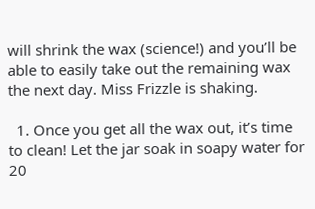will shrink the wax (science!) and you’ll be able to easily take out the remaining wax the next day. Miss Frizzle is shaking.

  1. Once you get all the wax out, it’s time to clean! Let the jar soak in soapy water for 20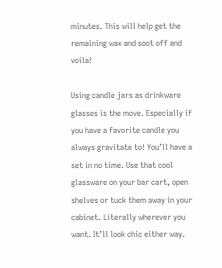minutes. This will help get the remaining wax and soot off and voila!

Using candle jars as drinkware glasses is the move. Especially if you have a favorite candle you always gravitate to! You’ll have a set in no time. Use that cool glassware on your bar cart, open shelves or tuck them away in your cabinet. Literally wherever you want. It’ll look chic either way.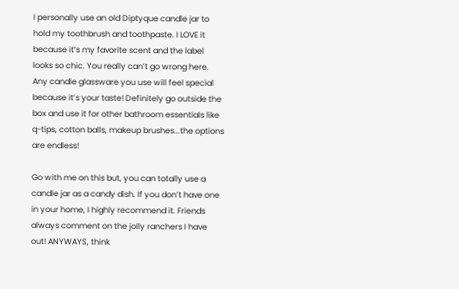I personally use an old Diptyque candle jar to hold my toothbrush and toothpaste. I LOVE it because it’s my favorite scent and the label looks so chic. You really can’t go wrong here. Any candle glassware you use will feel special because it’s your taste! Definitely go outside the box and use it for other bathroom essentials like q-tips, cotton balls, makeup brushes...the options are endless!

Go with me on this but, you can totally use a candle jar as a candy dish. If you don’t have one in your home, I highly recommend it. Friends always comment on the jolly ranchers I have out! ANYWAYS, think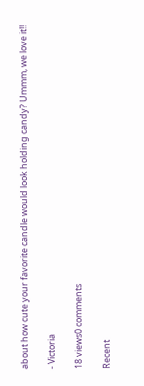about how cute your favorite candle would look holding candy? Ummm, we love it!!

- Victoria

18 views0 comments

Recent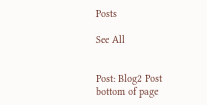Posts

See All


Post: Blog2 Post
bottom of page